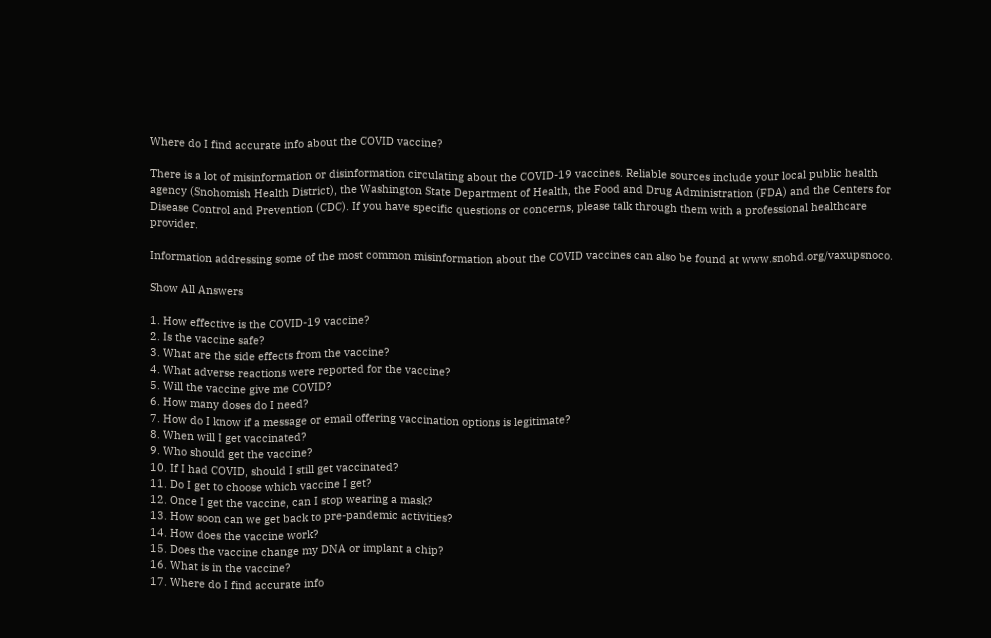Where do I find accurate info about the COVID vaccine?

There is a lot of misinformation or disinformation circulating about the COVID-19 vaccines. Reliable sources include your local public health agency (Snohomish Health District), the Washington State Department of Health, the Food and Drug Administration (FDA) and the Centers for Disease Control and Prevention (CDC). If you have specific questions or concerns, please talk through them with a professional healthcare provider.

Information addressing some of the most common misinformation about the COVID vaccines can also be found at www.snohd.org/vaxupsnoco.

Show All Answers

1. How effective is the COVID-19 vaccine?
2. Is the vaccine safe?
3. What are the side effects from the vaccine?
4. What adverse reactions were reported for the vaccine?
5. Will the vaccine give me COVID?
6. How many doses do I need?
7. How do I know if a message or email offering vaccination options is legitimate?
8. When will I get vaccinated?
9. Who should get the vaccine?
10. If I had COVID, should I still get vaccinated?
11. Do I get to choose which vaccine I get?
12. Once I get the vaccine, can I stop wearing a mask?
13. How soon can we get back to pre-pandemic activities?
14. How does the vaccine work?
15. Does the vaccine change my DNA or implant a chip?
16. What is in the vaccine?
17. Where do I find accurate info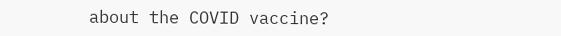about the COVID vaccine?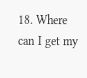18. Where can I get my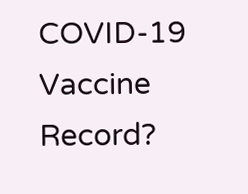COVID-19 Vaccine Record?